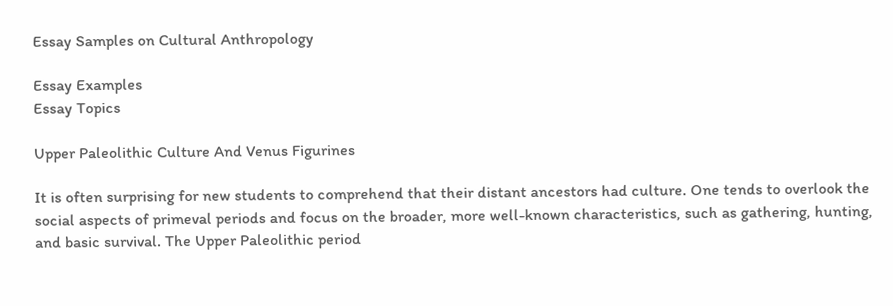Essay Samples on Cultural Anthropology

Essay Examples
Essay Topics

Upper Paleolithic Culture And Venus Figurines

It is often surprising for new students to comprehend that their distant ancestors had culture. One tends to overlook the social aspects of primeval periods and focus on the broader, more well-known characteristics, such as gathering, hunting, and basic survival. The Upper Paleolithic period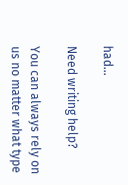had...

Need writing help?

You can always rely on us no matter what type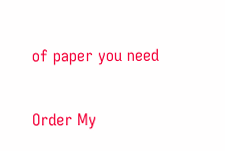of paper you need

Order My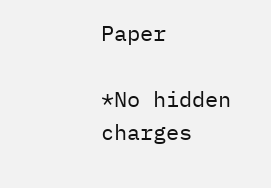Paper

*No hidden charges